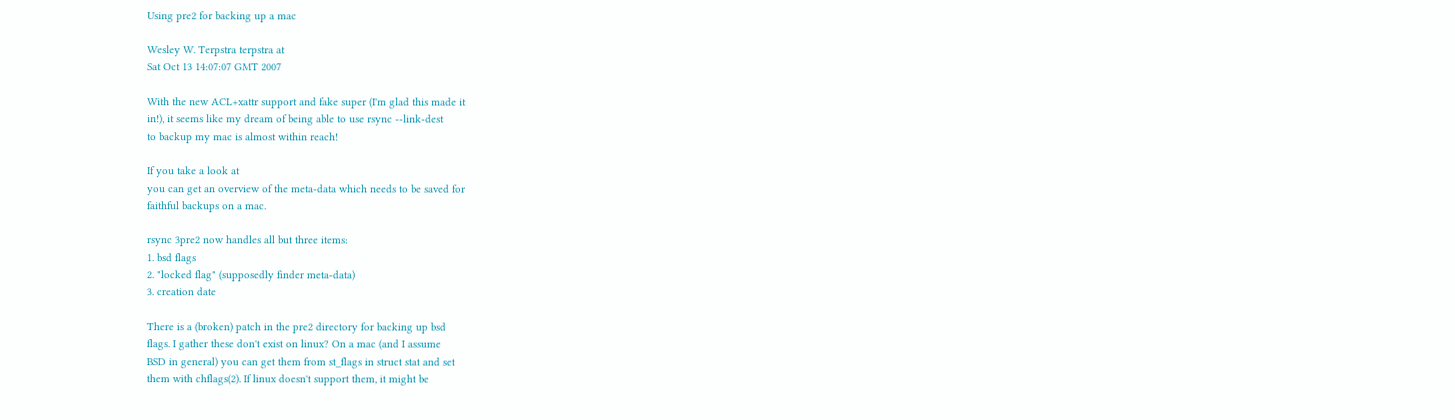Using pre2 for backing up a mac

Wesley W. Terpstra terpstra at
Sat Oct 13 14:07:07 GMT 2007

With the new ACL+xattr support and fake super (I'm glad this made it
in!), it seems like my dream of being able to use rsync --link-dest
to backup my mac is almost within reach!

If you take a look at
you can get an overview of the meta-data which needs to be saved for
faithful backups on a mac.

rsync 3pre2 now handles all but three items:
1. bsd flags
2. "locked flag" (supposedly finder meta-data)
3. creation date

There is a (broken) patch in the pre2 directory for backing up bsd
flags. I gather these don't exist on linux? On a mac (and I assume
BSD in general) you can get them from st_flags in struct stat and set
them with chflags(2). If linux doesn't support them, it might be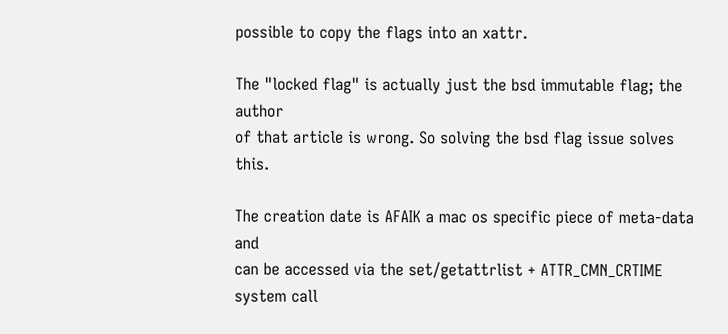possible to copy the flags into an xattr.

The "locked flag" is actually just the bsd immutable flag; the author
of that article is wrong. So solving the bsd flag issue solves this.

The creation date is AFAIK a mac os specific piece of meta-data and
can be accessed via the set/getattrlist + ATTR_CMN_CRTIME system call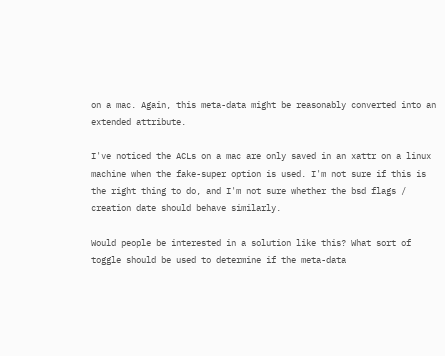on a mac. Again, this meta-data might be reasonably converted into an
extended attribute.

I've noticed the ACLs on a mac are only saved in an xattr on a linux
machine when the fake-super option is used. I'm not sure if this is
the right thing to do, and I'm not sure whether the bsd flags /
creation date should behave similarly.

Would people be interested in a solution like this? What sort of
toggle should be used to determine if the meta-data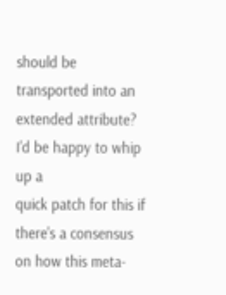should be
transported into an extended attribute? I'd be happy to whip up a
quick patch for this if there's a consensus on how this meta-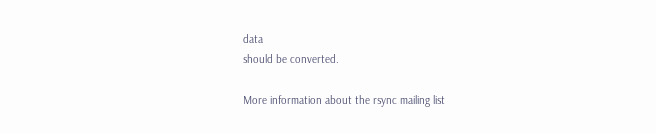data
should be converted.

More information about the rsync mailing list